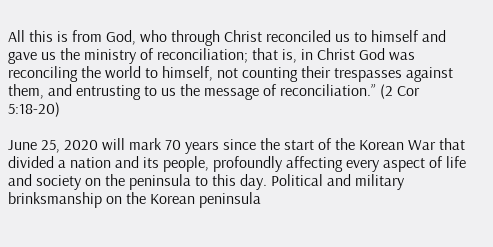All this is from God, who through Christ reconciled us to himself and gave us the ministry of reconciliation; that is, in Christ God was reconciling the world to himself, not counting their trespasses against them, and entrusting to us the message of reconciliation.” (2 Cor 5:18-20)

June 25, 2020 will mark 70 years since the start of the Korean War that divided a nation and its people, profoundly affecting every aspect of life and society on the peninsula to this day. Political and military brinksmanship on the Korean peninsula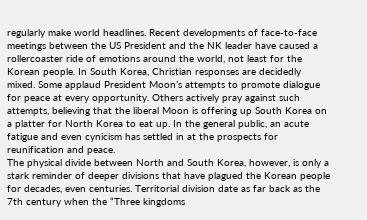regularly make world headlines. Recent developments of face-to-face meetings between the US President and the NK leader have caused a rollercoaster ride of emotions around the world, not least for the Korean people. In South Korea, Christian responses are decidedly mixed. Some applaud President Moon’s attempts to promote dialogue for peace at every opportunity. Others actively pray against such attempts, believing that the liberal Moon is offering up South Korea on a platter for North Korea to eat up. In the general public, an acute fatigue and even cynicism has settled in at the prospects for reunification and peace.
The physical divide between North and South Korea, however, is only a stark reminder of deeper divisions that have plagued the Korean people for decades, even centuries. Territorial division date as far back as the 7th century when the “Three kingdoms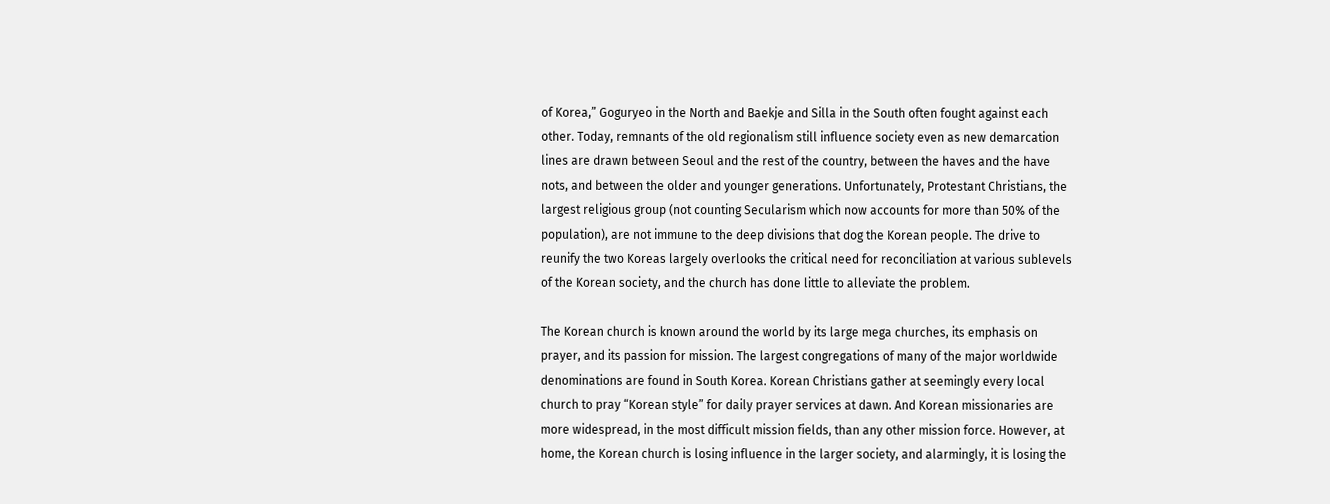of Korea,” Goguryeo in the North and Baekje and Silla in the South often fought against each other. Today, remnants of the old regionalism still influence society even as new demarcation lines are drawn between Seoul and the rest of the country, between the haves and the have nots, and between the older and younger generations. Unfortunately, Protestant Christians, the largest religious group (not counting Secularism which now accounts for more than 50% of the population), are not immune to the deep divisions that dog the Korean people. The drive to reunify the two Koreas largely overlooks the critical need for reconciliation at various sublevels of the Korean society, and the church has done little to alleviate the problem.

The Korean church is known around the world by its large mega churches, its emphasis on prayer, and its passion for mission. The largest congregations of many of the major worldwide denominations are found in South Korea. Korean Christians gather at seemingly every local church to pray “Korean style” for daily prayer services at dawn. And Korean missionaries are more widespread, in the most difficult mission fields, than any other mission force. However, at home, the Korean church is losing influence in the larger society, and alarmingly, it is losing the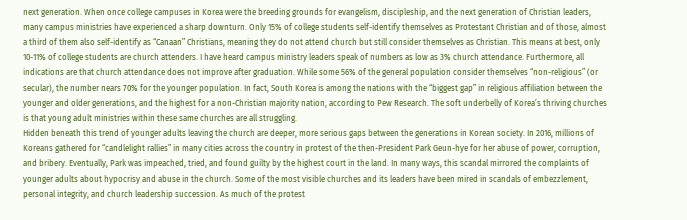next generation. When once college campuses in Korea were the breeding grounds for evangelism, discipleship, and the next generation of Christian leaders, many campus ministries have experienced a sharp downturn. Only 15% of college students self-identify themselves as Protestant Christian and of those, almost a third of them also self-identify as “Canaan” Christians, meaning they do not attend church but still consider themselves as Christian. This means at best, only 10-11% of college students are church attenders. I have heard campus ministry leaders speak of numbers as low as 3% church attendance. Furthermore, all indications are that church attendance does not improve after graduation. While some 56% of the general population consider themselves “non-religious” (or secular), the number nears 70% for the younger population. In fact, South Korea is among the nations with the “biggest gap” in religious affiliation between the younger and older generations, and the highest for a non-Christian majority nation, according to Pew Research. The soft underbelly of Korea’s thriving churches is that young adult ministries within these same churches are all struggling.
Hidden beneath this trend of younger adults leaving the church are deeper, more serious gaps between the generations in Korean society. In 2016, millions of Koreans gathered for “candlelight rallies” in many cities across the country in protest of the then-President Park Geun-hye for her abuse of power, corruption, and bribery. Eventually, Park was impeached, tried, and found guilty by the highest court in the land. In many ways, this scandal mirrored the complaints of younger adults about hypocrisy and abuse in the church. Some of the most visible churches and its leaders have been mired in scandals of embezzlement, personal integrity, and church leadership succession. As much of the protest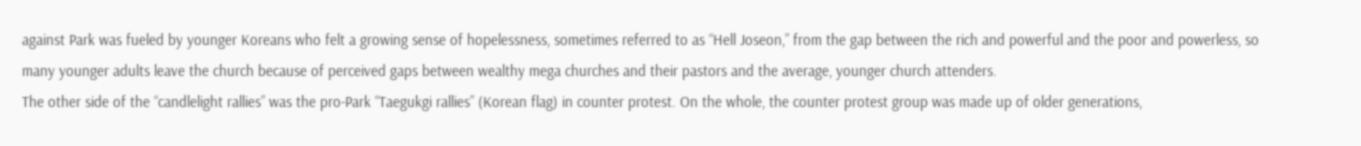against Park was fueled by younger Koreans who felt a growing sense of hopelessness, sometimes referred to as “Hell Joseon,” from the gap between the rich and powerful and the poor and powerless, so many younger adults leave the church because of perceived gaps between wealthy mega churches and their pastors and the average, younger church attenders.
The other side of the “candlelight rallies” was the pro-Park “Taegukgi rallies” (Korean flag) in counter protest. On the whole, the counter protest group was made up of older generations,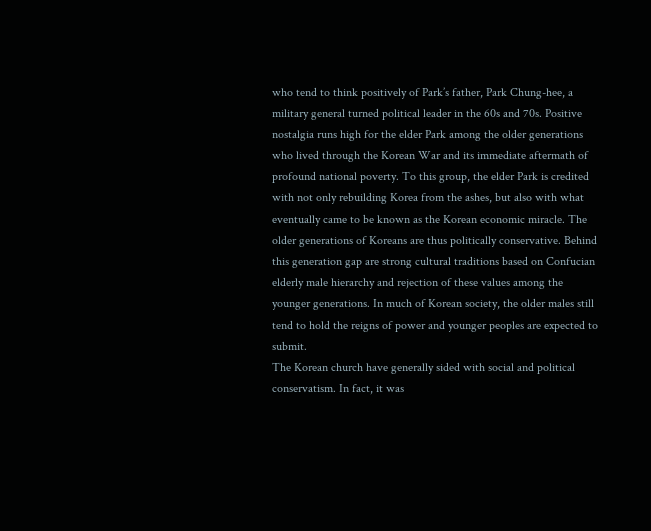who tend to think positively of Park’s father, Park Chung-hee, a military general turned political leader in the 60s and 70s. Positive nostalgia runs high for the elder Park among the older generations who lived through the Korean War and its immediate aftermath of profound national poverty. To this group, the elder Park is credited with not only rebuilding Korea from the ashes, but also with what eventually came to be known as the Korean economic miracle. The older generations of Koreans are thus politically conservative. Behind this generation gap are strong cultural traditions based on Confucian elderly male hierarchy and rejection of these values among the younger generations. In much of Korean society, the older males still tend to hold the reigns of power and younger peoples are expected to submit.
The Korean church have generally sided with social and political conservatism. In fact, it was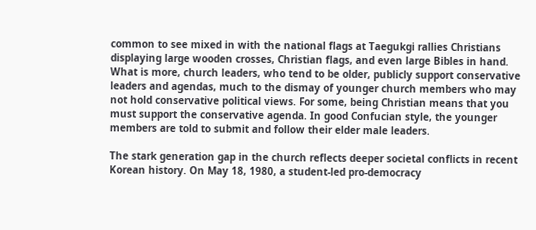common to see mixed in with the national flags at Taegukgi rallies Christians displaying large wooden crosses, Christian flags, and even large Bibles in hand. What is more, church leaders, who tend to be older, publicly support conservative leaders and agendas, much to the dismay of younger church members who may not hold conservative political views. For some, being Christian means that you must support the conservative agenda. In good Confucian style, the younger members are told to submit and follow their elder male leaders.

The stark generation gap in the church reflects deeper societal conflicts in recent Korean history. On May 18, 1980, a student-led pro-democracy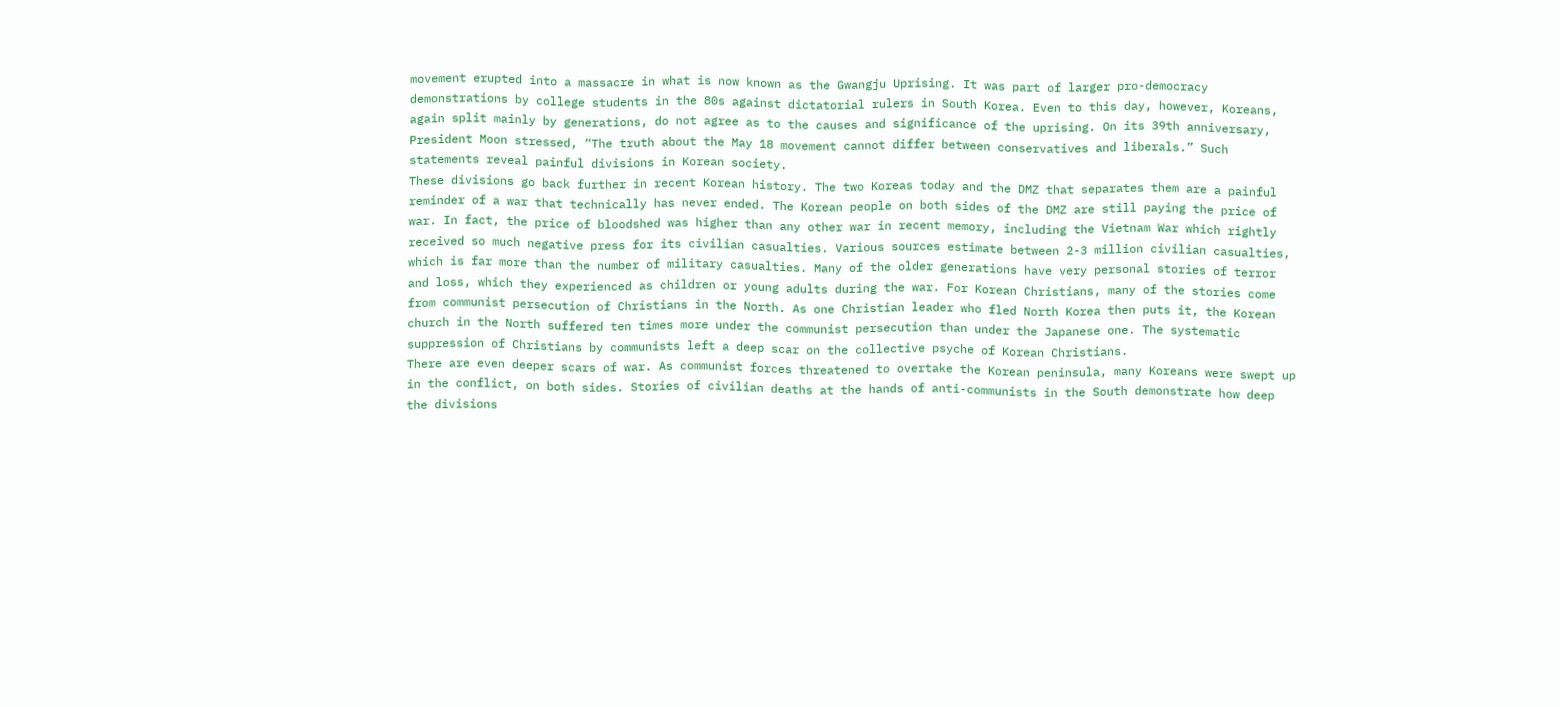movement erupted into a massacre in what is now known as the Gwangju Uprising. It was part of larger pro-democracy demonstrations by college students in the 80s against dictatorial rulers in South Korea. Even to this day, however, Koreans, again split mainly by generations, do not agree as to the causes and significance of the uprising. On its 39th anniversary, President Moon stressed, “The truth about the May 18 movement cannot differ between conservatives and liberals.” Such statements reveal painful divisions in Korean society.
These divisions go back further in recent Korean history. The two Koreas today and the DMZ that separates them are a painful reminder of a war that technically has never ended. The Korean people on both sides of the DMZ are still paying the price of war. In fact, the price of bloodshed was higher than any other war in recent memory, including the Vietnam War which rightly received so much negative press for its civilian casualties. Various sources estimate between 2-3 million civilian casualties, which is far more than the number of military casualties. Many of the older generations have very personal stories of terror and loss, which they experienced as children or young adults during the war. For Korean Christians, many of the stories come from communist persecution of Christians in the North. As one Christian leader who fled North Korea then puts it, the Korean church in the North suffered ten times more under the communist persecution than under the Japanese one. The systematic suppression of Christians by communists left a deep scar on the collective psyche of Korean Christians.
There are even deeper scars of war. As communist forces threatened to overtake the Korean peninsula, many Koreans were swept up in the conflict, on both sides. Stories of civilian deaths at the hands of anti-communists in the South demonstrate how deep the divisions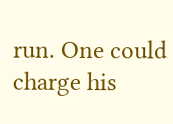run. One could charge his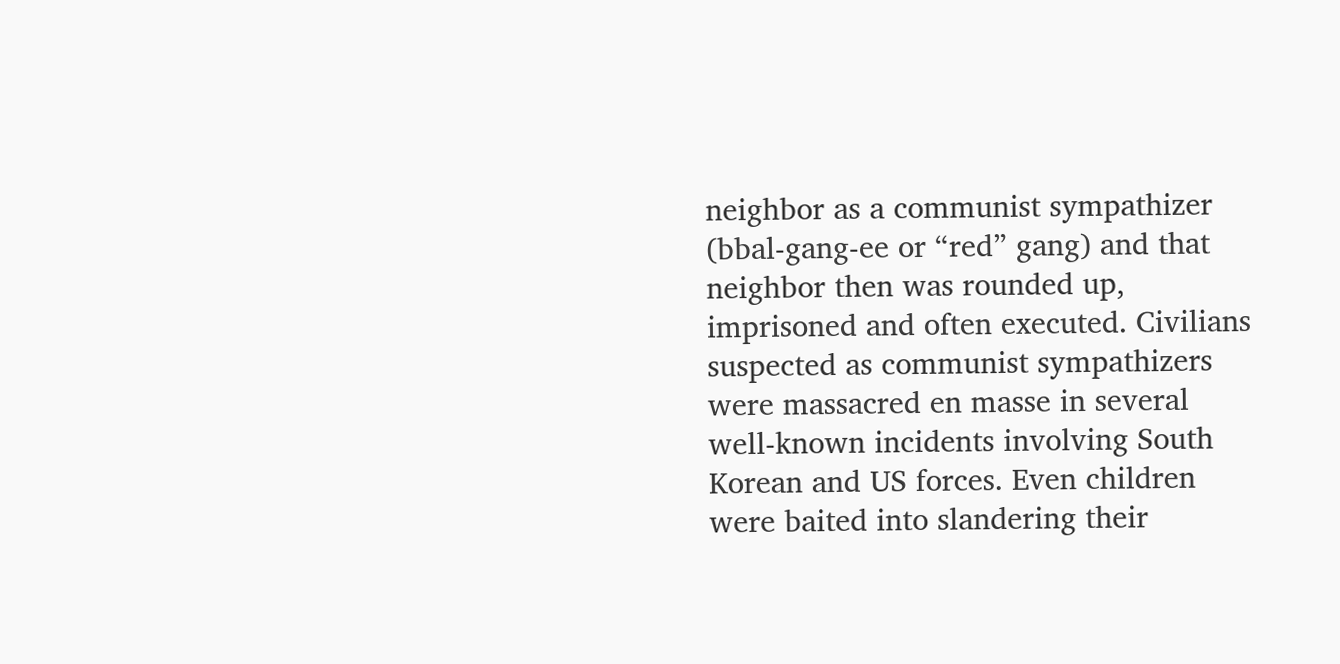neighbor as a communist sympathizer (bbal-gang-ee or “red” gang) and that neighbor then was rounded up, imprisoned and often executed. Civilians suspected as communist sympathizers were massacred en masse in several well-known incidents involving South Korean and US forces. Even children were baited into slandering their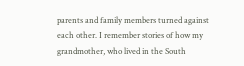parents and family members turned against each other. I remember stories of how my grandmother, who lived in the South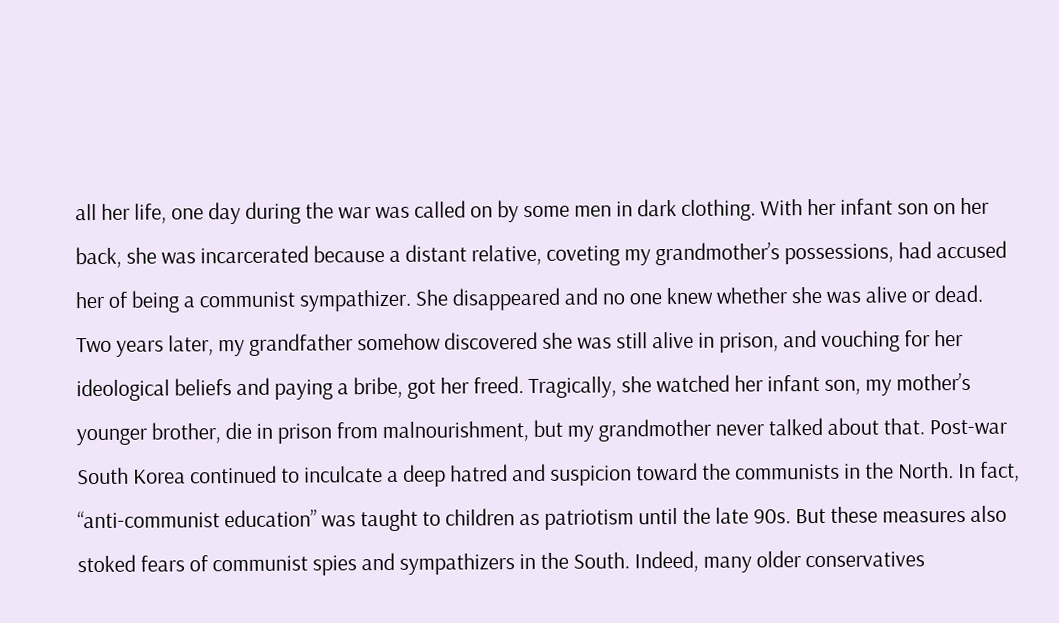all her life, one day during the war was called on by some men in dark clothing. With her infant son on her back, she was incarcerated because a distant relative, coveting my grandmother’s possessions, had accused her of being a communist sympathizer. She disappeared and no one knew whether she was alive or dead. Two years later, my grandfather somehow discovered she was still alive in prison, and vouching for her ideological beliefs and paying a bribe, got her freed. Tragically, she watched her infant son, my mother’s younger brother, die in prison from malnourishment, but my grandmother never talked about that. Post-war South Korea continued to inculcate a deep hatred and suspicion toward the communists in the North. In fact, “anti-communist education” was taught to children as patriotism until the late 90s. But these measures also stoked fears of communist spies and sympathizers in the South. Indeed, many older conservatives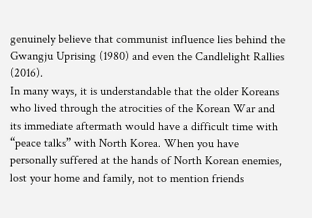genuinely believe that communist influence lies behind the Gwangju Uprising (1980) and even the Candlelight Rallies (2016).
In many ways, it is understandable that the older Koreans who lived through the atrocities of the Korean War and its immediate aftermath would have a difficult time with “peace talks” with North Korea. When you have personally suffered at the hands of North Korean enemies, lost your home and family, not to mention friends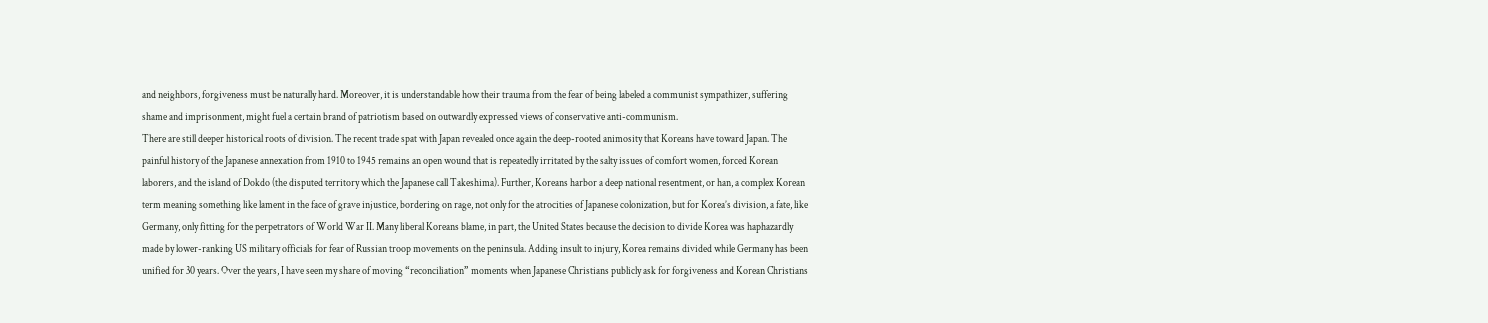and neighbors, forgiveness must be naturally hard. Moreover, it is understandable how their trauma from the fear of being labeled a communist sympathizer, suffering shame and imprisonment, might fuel a certain brand of patriotism based on outwardly expressed views of conservative anti-communism.
There are still deeper historical roots of division. The recent trade spat with Japan revealed once again the deep-rooted animosity that Koreans have toward Japan. The painful history of the Japanese annexation from 1910 to 1945 remains an open wound that is repeatedly irritated by the salty issues of comfort women, forced Korean laborers, and the island of Dokdo (the disputed territory which the Japanese call Takeshima). Further, Koreans harbor a deep national resentment, or han, a complex Korean term meaning something like lament in the face of grave injustice, bordering on rage, not only for the atrocities of Japanese colonization, but for Korea’s division, a fate, like Germany, only fitting for the perpetrators of World War II. Many liberal Koreans blame, in part, the United States because the decision to divide Korea was haphazardly made by lower-ranking US military officials for fear of Russian troop movements on the peninsula. Adding insult to injury, Korea remains divided while Germany has been unified for 30 years. Over the years, I have seen my share of moving “reconciliation” moments when Japanese Christians publicly ask for forgiveness and Korean Christians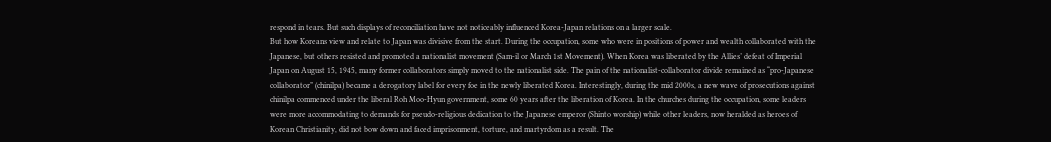respond in tears. But such displays of reconciliation have not noticeably influenced Korea-Japan relations on a larger scale.
But how Koreans view and relate to Japan was divisive from the start. During the occupation, some who were in positions of power and wealth collaborated with the Japanese, but others resisted and promoted a nationalist movement (Sam-il or March 1st Movement). When Korea was liberated by the Allies’ defeat of Imperial Japan on August 15, 1945, many former collaborators simply moved to the nationalist side. The pain of the nationalist-collaborator divide remained as “pro-Japanese collaborator” (chinilpa) became a derogatory label for every foe in the newly liberated Korea. Interestingly, during the mid 2000s, a new wave of prosecutions against chinilpa commenced under the liberal Roh Moo-Hyun government, some 60 years after the liberation of Korea. In the churches during the occupation, some leaders were more accommodating to demands for pseudo-religious dedication to the Japanese emperor (Shinto worship) while other leaders, now heralded as heroes of Korean Christianity, did not bow down and faced imprisonment, torture, and martyrdom as a result. The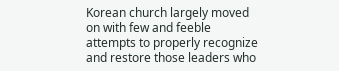Korean church largely moved on with few and feeble attempts to properly recognize and restore those leaders who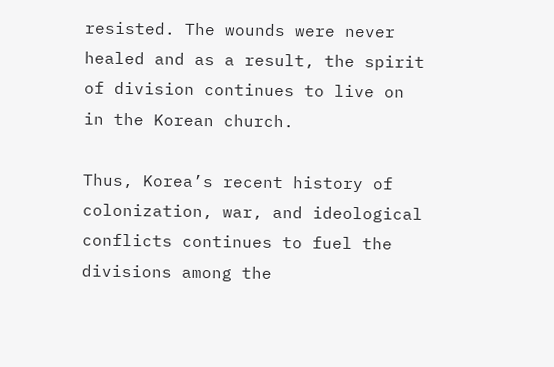resisted. The wounds were never healed and as a result, the spirit of division continues to live on in the Korean church.

Thus, Korea’s recent history of colonization, war, and ideological conflicts continues to fuel the divisions among the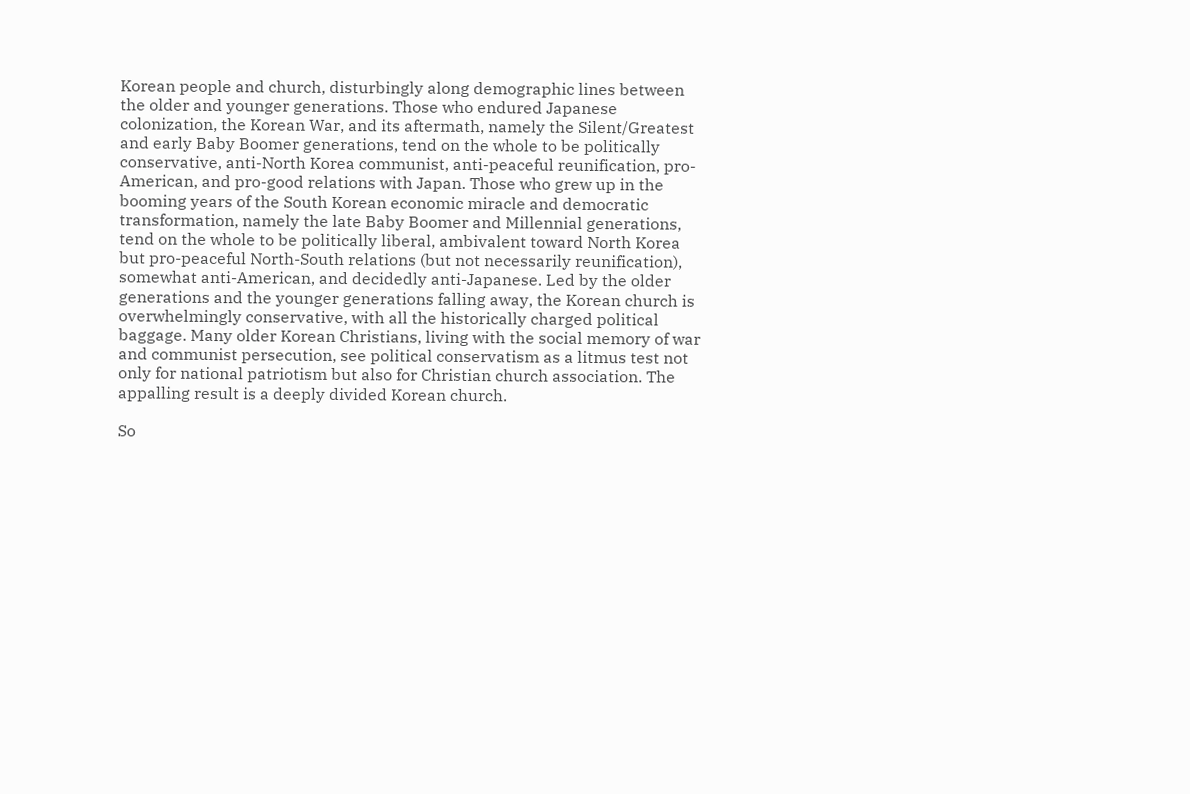Korean people and church, disturbingly along demographic lines between the older and younger generations. Those who endured Japanese colonization, the Korean War, and its aftermath, namely the Silent/Greatest and early Baby Boomer generations, tend on the whole to be politically conservative, anti-North Korea communist, anti-peaceful reunification, pro-American, and pro-good relations with Japan. Those who grew up in the booming years of the South Korean economic miracle and democratic transformation, namely the late Baby Boomer and Millennial generations, tend on the whole to be politically liberal, ambivalent toward North Korea but pro-peaceful North-South relations (but not necessarily reunification), somewhat anti-American, and decidedly anti-Japanese. Led by the older generations and the younger generations falling away, the Korean church is overwhelmingly conservative, with all the historically charged political baggage. Many older Korean Christians, living with the social memory of war and communist persecution, see political conservatism as a litmus test not only for national patriotism but also for Christian church association. The appalling result is a deeply divided Korean church.

So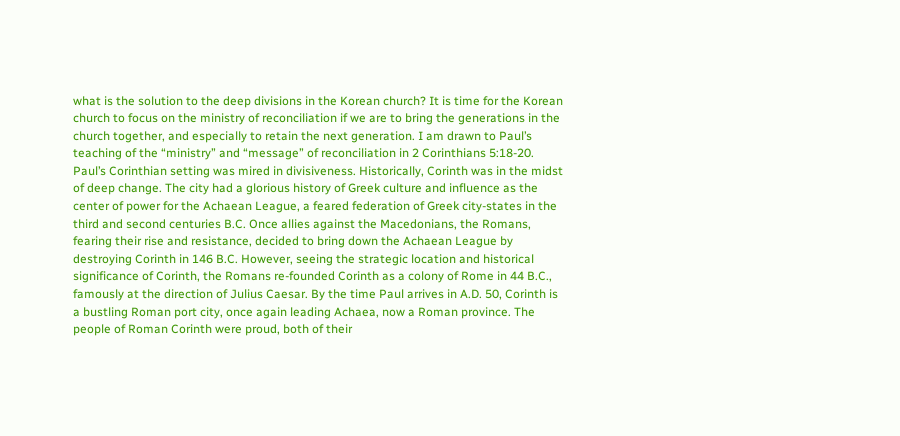what is the solution to the deep divisions in the Korean church? It is time for the Korean church to focus on the ministry of reconciliation if we are to bring the generations in the church together, and especially to retain the next generation. I am drawn to Paul’s teaching of the “ministry” and “message” of reconciliation in 2 Corinthians 5:18-20.
Paul’s Corinthian setting was mired in divisiveness. Historically, Corinth was in the midst of deep change. The city had a glorious history of Greek culture and influence as the center of power for the Achaean League, a feared federation of Greek city-states in the third and second centuries B.C. Once allies against the Macedonians, the Romans, fearing their rise and resistance, decided to bring down the Achaean League by destroying Corinth in 146 B.C. However, seeing the strategic location and historical significance of Corinth, the Romans re-founded Corinth as a colony of Rome in 44 B.C., famously at the direction of Julius Caesar. By the time Paul arrives in A.D. 50, Corinth is a bustling Roman port city, once again leading Achaea, now a Roman province. The people of Roman Corinth were proud, both of their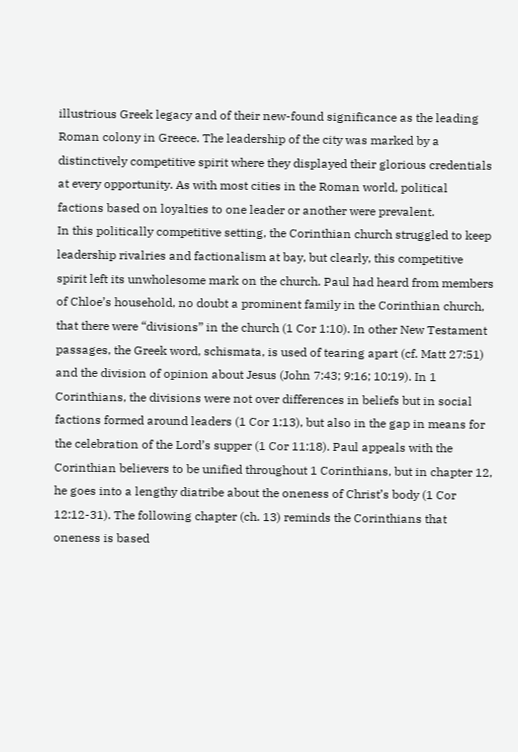illustrious Greek legacy and of their new-found significance as the leading Roman colony in Greece. The leadership of the city was marked by a distinctively competitive spirit where they displayed their glorious credentials at every opportunity. As with most cities in the Roman world, political factions based on loyalties to one leader or another were prevalent.
In this politically competitive setting, the Corinthian church struggled to keep leadership rivalries and factionalism at bay, but clearly, this competitive spirit left its unwholesome mark on the church. Paul had heard from members of Chloe’s household, no doubt a prominent family in the Corinthian church, that there were “divisions” in the church (1 Cor 1:10). In other New Testament passages, the Greek word, schismata, is used of tearing apart (cf. Matt 27:51) and the division of opinion about Jesus (John 7:43; 9:16; 10:19). In 1 Corinthians, the divisions were not over differences in beliefs but in social factions formed around leaders (1 Cor 1:13), but also in the gap in means for the celebration of the Lord’s supper (1 Cor 11:18). Paul appeals with the Corinthian believers to be unified throughout 1 Corinthians, but in chapter 12, he goes into a lengthy diatribe about the oneness of Christ’s body (1 Cor 12:12-31). The following chapter (ch. 13) reminds the Corinthians that oneness is based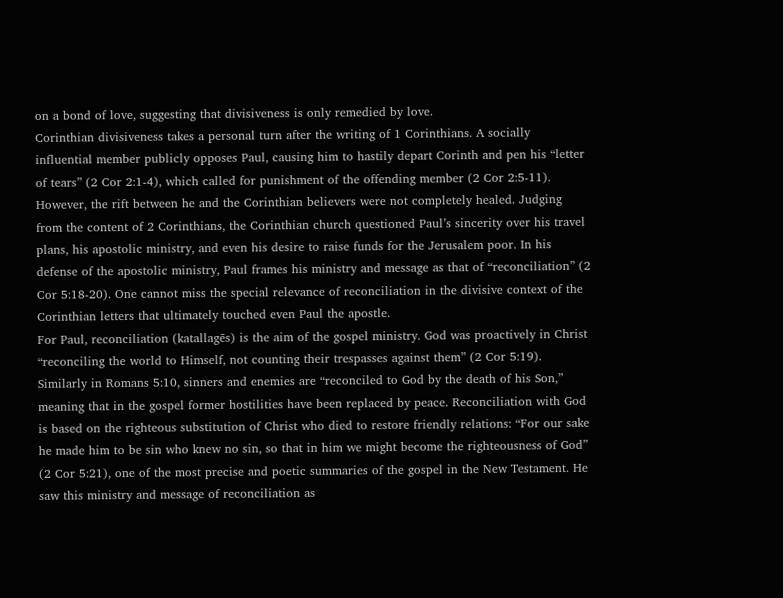on a bond of love, suggesting that divisiveness is only remedied by love.
Corinthian divisiveness takes a personal turn after the writing of 1 Corinthians. A socially influential member publicly opposes Paul, causing him to hastily depart Corinth and pen his “letter of tears” (2 Cor 2:1-4), which called for punishment of the offending member (2 Cor 2:5-11). However, the rift between he and the Corinthian believers were not completely healed. Judging from the content of 2 Corinthians, the Corinthian church questioned Paul’s sincerity over his travel plans, his apostolic ministry, and even his desire to raise funds for the Jerusalem poor. In his defense of the apostolic ministry, Paul frames his ministry and message as that of “reconciliation” (2 Cor 5:18-20). One cannot miss the special relevance of reconciliation in the divisive context of the Corinthian letters that ultimately touched even Paul the apostle.
For Paul, reconciliation (katallagēs) is the aim of the gospel ministry. God was proactively in Christ “reconciling the world to Himself, not counting their trespasses against them” (2 Cor 5:19). Similarly in Romans 5:10, sinners and enemies are “reconciled to God by the death of his Son,” meaning that in the gospel former hostilities have been replaced by peace. Reconciliation with God is based on the righteous substitution of Christ who died to restore friendly relations: “For our sake he made him to be sin who knew no sin, so that in him we might become the righteousness of God” (2 Cor 5:21), one of the most precise and poetic summaries of the gospel in the New Testament. He saw this ministry and message of reconciliation as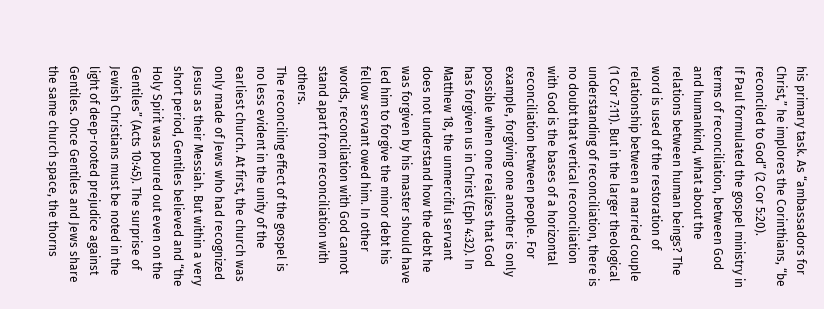his primary task. As “ambassadors for Christ,” he implores the Corinthians, “be reconciled to God” (2 Cor 5:20).
If Paul formulated the gospel ministry in terms of reconciliation, between God and humankind, what about the relations between human beings? The word is used of the restoration of relationship between a married couple (1 Cor 7:11). But in the larger theological understanding of reconciliation, there is no doubt that vertical reconciliation with God is the bases of a horizontal reconciliation between people. For example, forgiving one another is only possible when one realizes that God has forgiven us in Christ (Eph 4:32). In Matthew 18, the unmerciful servant does not understand how the debt he was forgiven by his master should have led him to forgive the minor debt his fellow servant owed him. In other words, reconciliation with God cannot stand apart from reconciliation with others.
The reconciling effect of the gospel is no less evident in the unity of the earliest church. At first, the church was only made of Jews who had recognized Jesus as their Messiah. But within a very short period, Gentiles believed and “the Holy Spirit was poured out even on the Gentiles” (Acts 10:45). The surprise of Jewish Christians must be noted in the light of deep-rooted prejudice against Gentiles. Once Gentiles and Jews share the same church space, the thorns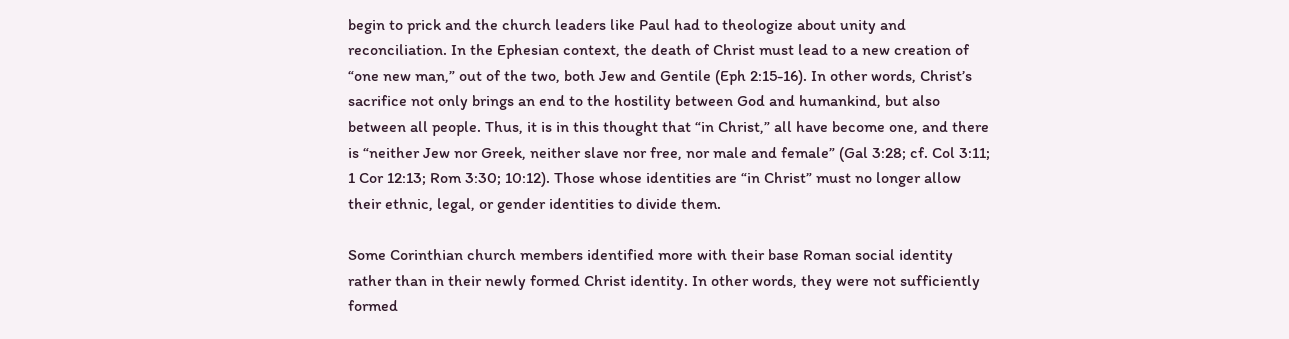begin to prick and the church leaders like Paul had to theologize about unity and reconciliation. In the Ephesian context, the death of Christ must lead to a new creation of “one new man,” out of the two, both Jew and Gentile (Eph 2:15-16). In other words, Christ’s sacrifice not only brings an end to the hostility between God and humankind, but also between all people. Thus, it is in this thought that “in Christ,” all have become one, and there is “neither Jew nor Greek, neither slave nor free, nor male and female” (Gal 3:28; cf. Col 3:11; 1 Cor 12:13; Rom 3:30; 10:12). Those whose identities are “in Christ” must no longer allow their ethnic, legal, or gender identities to divide them.

Some Corinthian church members identified more with their base Roman social identity rather than in their newly formed Christ identity. In other words, they were not sufficiently formed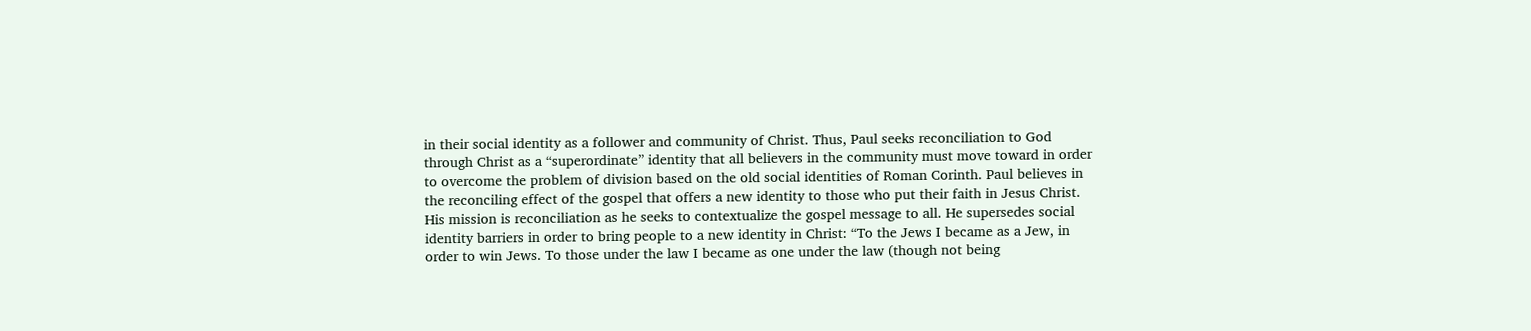in their social identity as a follower and community of Christ. Thus, Paul seeks reconciliation to God through Christ as a “superordinate” identity that all believers in the community must move toward in order to overcome the problem of division based on the old social identities of Roman Corinth. Paul believes in the reconciling effect of the gospel that offers a new identity to those who put their faith in Jesus Christ. His mission is reconciliation as he seeks to contextualize the gospel message to all. He supersedes social identity barriers in order to bring people to a new identity in Christ: “To the Jews I became as a Jew, in order to win Jews. To those under the law I became as one under the law (though not being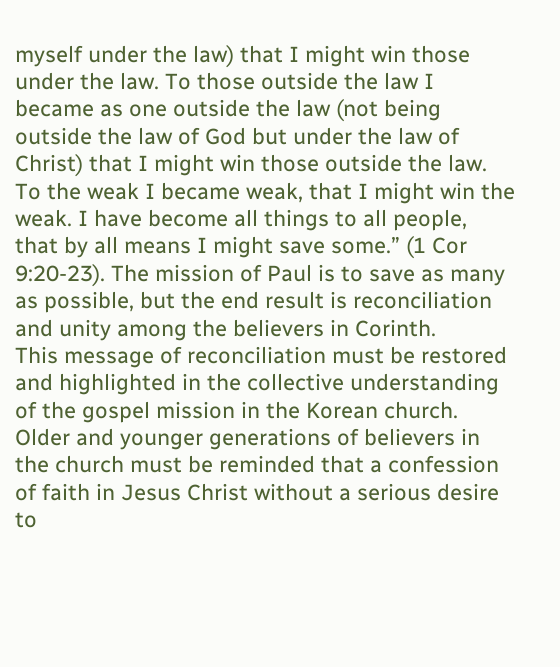myself under the law) that I might win those under the law. To those outside the law I became as one outside the law (not being outside the law of God but under the law of Christ) that I might win those outside the law. To the weak I became weak, that I might win the weak. I have become all things to all people, that by all means I might save some.” (1 Cor 9:20-23). The mission of Paul is to save as many as possible, but the end result is reconciliation and unity among the believers in Corinth.
This message of reconciliation must be restored and highlighted in the collective understanding of the gospel mission in the Korean church. Older and younger generations of believers in the church must be reminded that a confession of faith in Jesus Christ without a serious desire to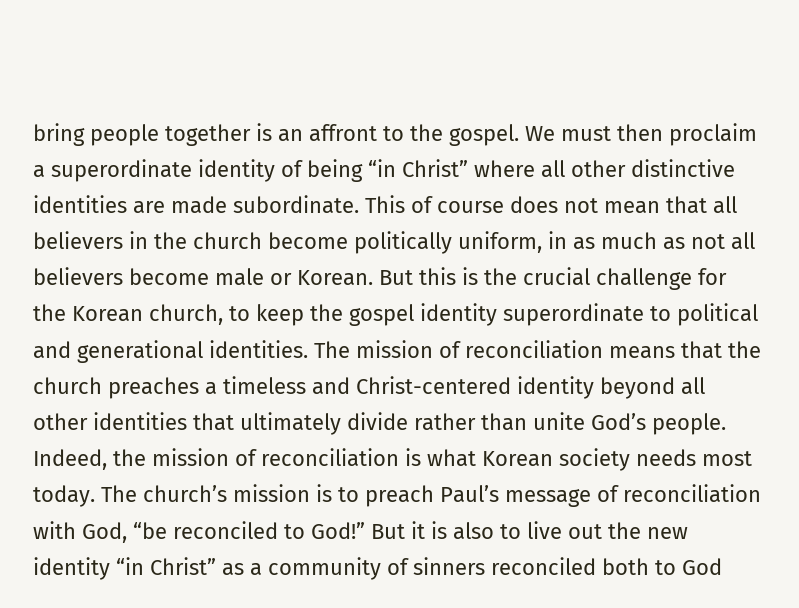bring people together is an affront to the gospel. We must then proclaim a superordinate identity of being “in Christ” where all other distinctive identities are made subordinate. This of course does not mean that all believers in the church become politically uniform, in as much as not all believers become male or Korean. But this is the crucial challenge for the Korean church, to keep the gospel identity superordinate to political and generational identities. The mission of reconciliation means that the church preaches a timeless and Christ-centered identity beyond all other identities that ultimately divide rather than unite God’s people. Indeed, the mission of reconciliation is what Korean society needs most today. The church’s mission is to preach Paul’s message of reconciliation with God, “be reconciled to God!” But it is also to live out the new identity “in Christ” as a community of sinners reconciled both to God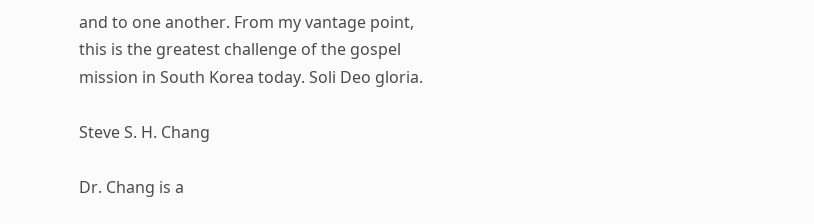and to one another. From my vantage point, this is the greatest challenge of the gospel mission in South Korea today. Soli Deo gloria.

Steve S. H. Chang

Dr. Chang is a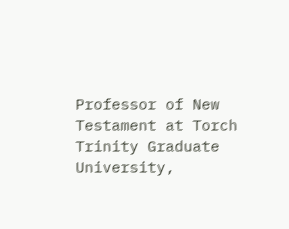Professor of New Testament at Torch Trinity Graduate University,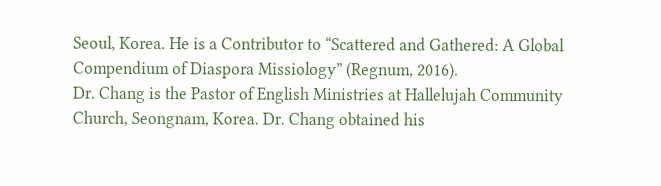Seoul, Korea. He is a Contributor to “Scattered and Gathered: A Global Compendium of Diaspora Missiology” (Regnum, 2016).
Dr. Chang is the Pastor of English Ministries at Hallelujah Community Church, Seongnam, Korea. Dr. Chang obtained his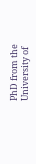PhD from the University of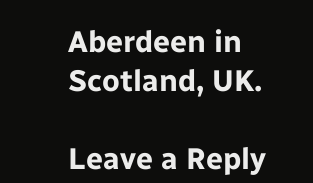Aberdeen in Scotland, UK.

Leave a Reply